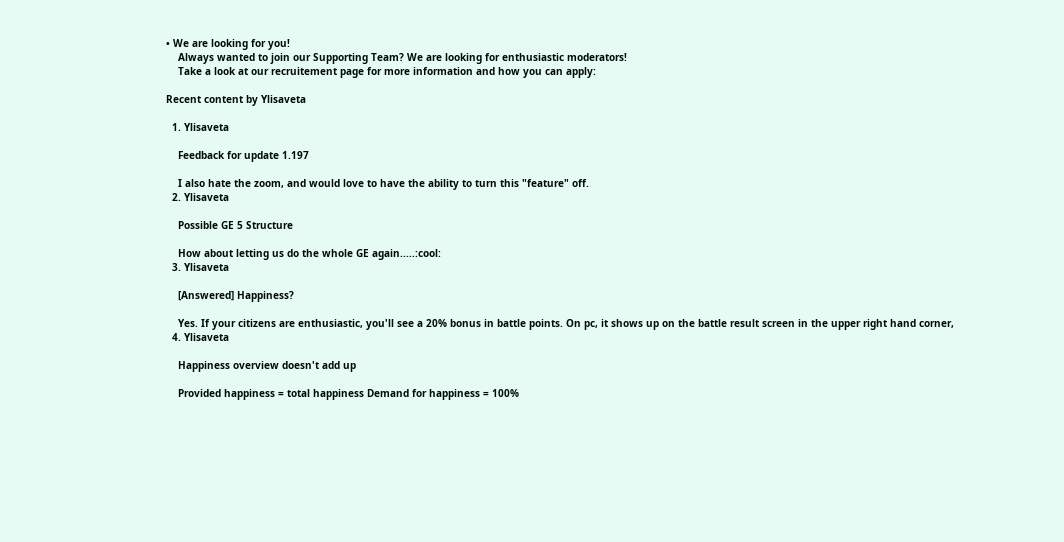• We are looking for you!
    Always wanted to join our Supporting Team? We are looking for enthusiastic moderators!
    Take a look at our recruitement page for more information and how you can apply:

Recent content by Ylisaveta

  1. Ylisaveta

    Feedback for update 1.197

    I also hate the zoom, and would love to have the ability to turn this "feature" off.
  2. Ylisaveta

    Possible GE 5 Structure

    How about letting us do the whole GE again.....:cool:
  3. Ylisaveta

    [Answered] Happiness?

    Yes. If your citizens are enthusiastic, you'll see a 20% bonus in battle points. On pc, it shows up on the battle result screen in the upper right hand corner,
  4. Ylisaveta

    Happiness overview doesn't add up

    Provided happiness = total happiness Demand for happiness = 100%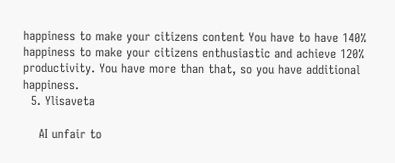happiness to make your citizens content You have to have 140% happiness to make your citizens enthusiastic and achieve 120% productivity. You have more than that, so you have additional happiness.
  5. Ylisaveta

    AI unfair to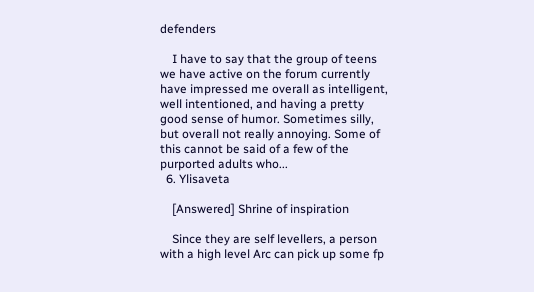defenders

    I have to say that the group of teens we have active on the forum currently have impressed me overall as intelligent, well intentioned, and having a pretty good sense of humor. Sometimes silly, but overall not really annoying. Some of this cannot be said of a few of the purported adults who...
  6. Ylisaveta

    [Answered] Shrine of inspiration

    Since they are self levellers, a person with a high level Arc can pick up some fp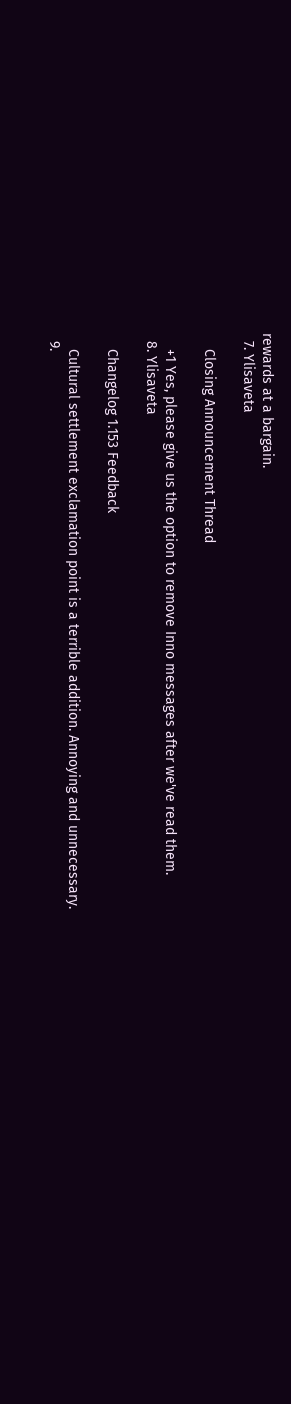rewards at a bargain.
  7. Ylisaveta

    Closing Announcement Thread

    +1 Yes, please give us the option to remove Inno messages after we've read them.
  8. Ylisaveta

    Changelog 1.153 Feedback

    Cultural settlement exclamation point is a terrible addition. Annoying and unnecessary.
  9.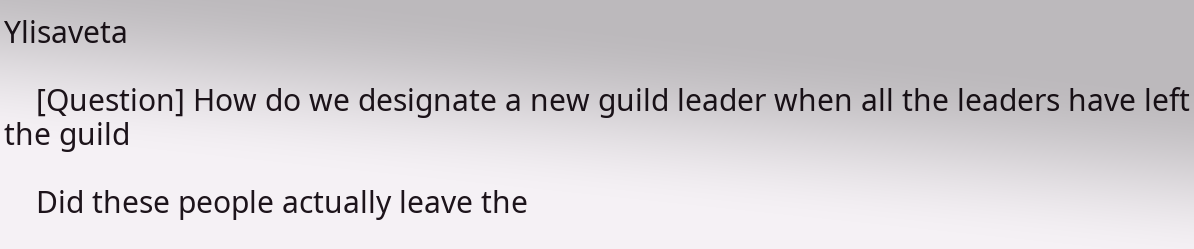Ylisaveta

    [Question] How do we designate a new guild leader when all the leaders have left the guild

    Did these people actually leave the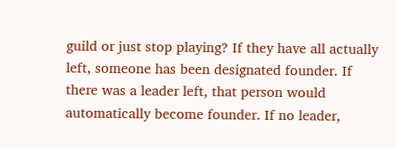guild or just stop playing? If they have all actually left, someone has been designated founder. If there was a leader left, that person would automatically become founder. If no leader,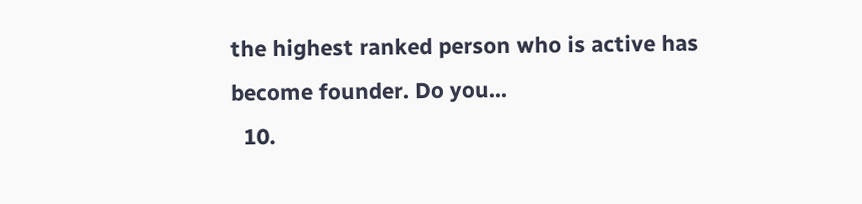the highest ranked person who is active has become founder. Do you...
  10.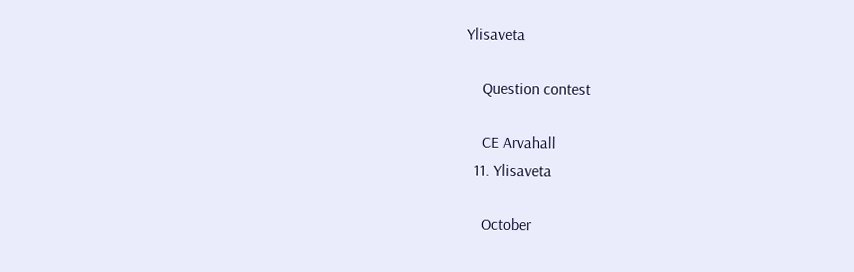Ylisaveta

    Question contest

    CE Arvahall
  11. Ylisaveta

    October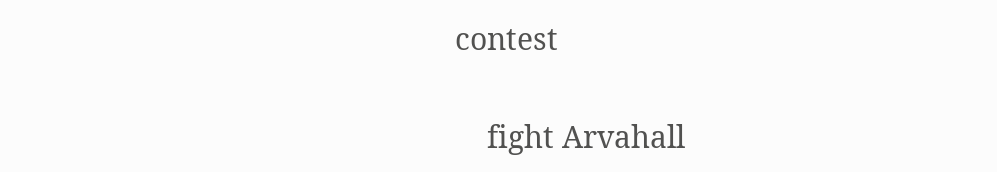contest

    fight Arvahall